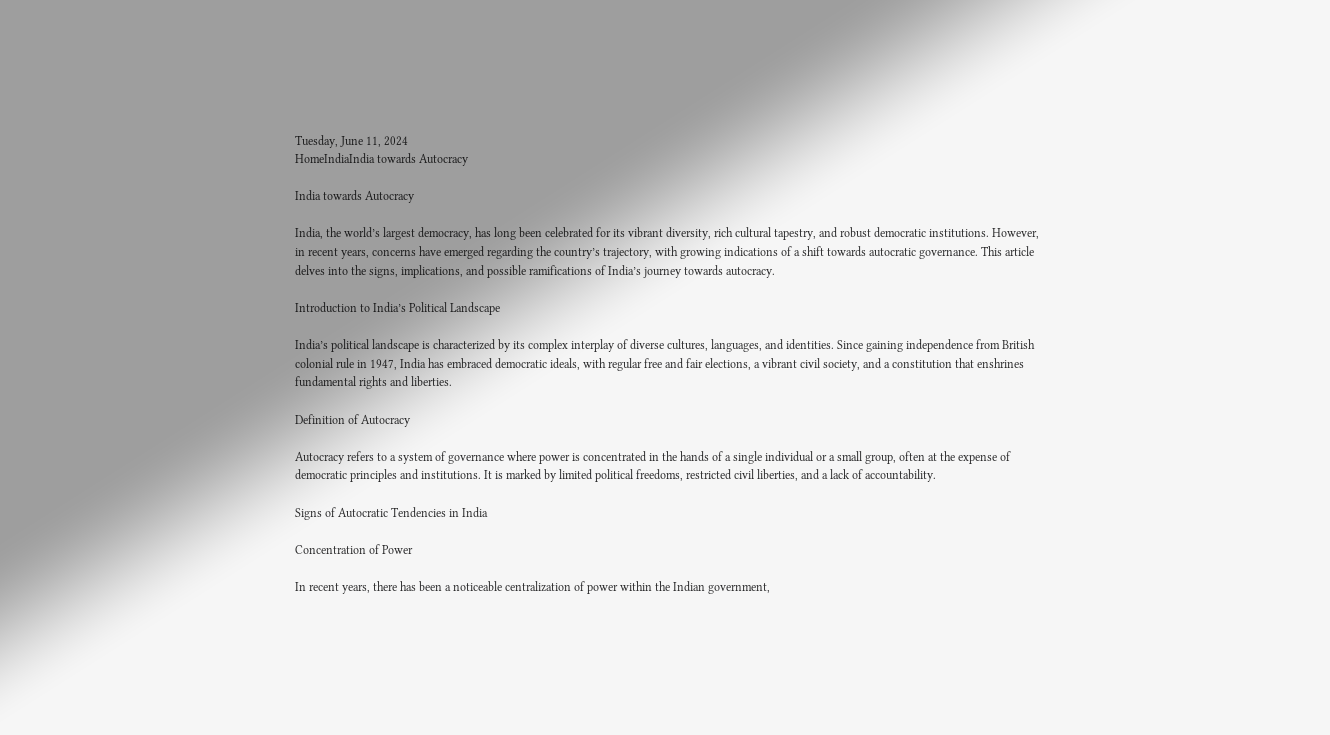Tuesday, June 11, 2024
HomeIndiaIndia towards Autocracy

India towards Autocracy

India, the world’s largest democracy, has long been celebrated for its vibrant diversity, rich cultural tapestry, and robust democratic institutions. However, in recent years, concerns have emerged regarding the country’s trajectory, with growing indications of a shift towards autocratic governance. This article delves into the signs, implications, and possible ramifications of India’s journey towards autocracy.

Introduction to India’s Political Landscape

India’s political landscape is characterized by its complex interplay of diverse cultures, languages, and identities. Since gaining independence from British colonial rule in 1947, India has embraced democratic ideals, with regular free and fair elections, a vibrant civil society, and a constitution that enshrines fundamental rights and liberties.

Definition of Autocracy

Autocracy refers to a system of governance where power is concentrated in the hands of a single individual or a small group, often at the expense of democratic principles and institutions. It is marked by limited political freedoms, restricted civil liberties, and a lack of accountability.

Signs of Autocratic Tendencies in India

Concentration of Power

In recent years, there has been a noticeable centralization of power within the Indian government,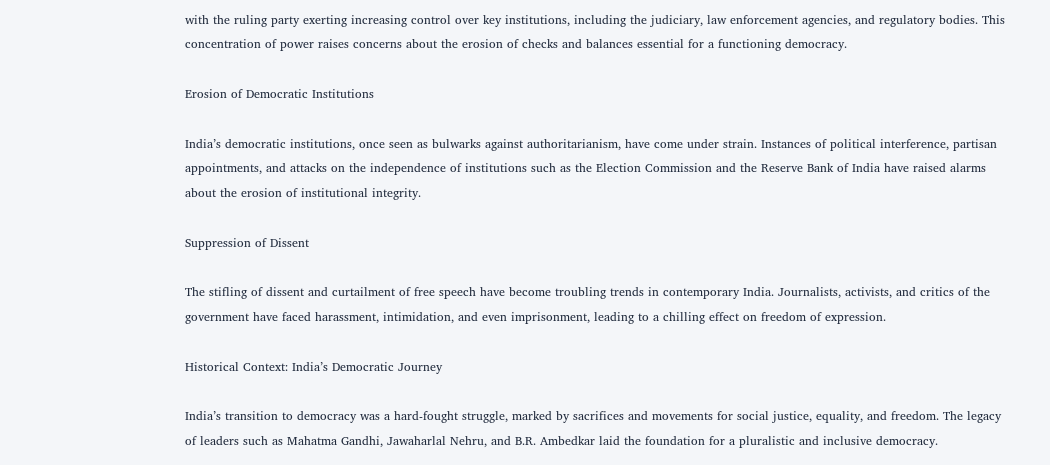with the ruling party exerting increasing control over key institutions, including the judiciary, law enforcement agencies, and regulatory bodies. This concentration of power raises concerns about the erosion of checks and balances essential for a functioning democracy.

Erosion of Democratic Institutions

India’s democratic institutions, once seen as bulwarks against authoritarianism, have come under strain. Instances of political interference, partisan appointments, and attacks on the independence of institutions such as the Election Commission and the Reserve Bank of India have raised alarms about the erosion of institutional integrity.

Suppression of Dissent

The stifling of dissent and curtailment of free speech have become troubling trends in contemporary India. Journalists, activists, and critics of the government have faced harassment, intimidation, and even imprisonment, leading to a chilling effect on freedom of expression.

Historical Context: India’s Democratic Journey

India’s transition to democracy was a hard-fought struggle, marked by sacrifices and movements for social justice, equality, and freedom. The legacy of leaders such as Mahatma Gandhi, Jawaharlal Nehru, and B.R. Ambedkar laid the foundation for a pluralistic and inclusive democracy.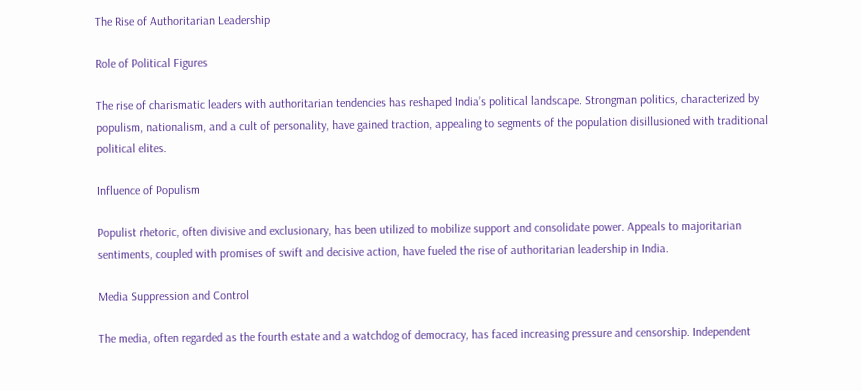The Rise of Authoritarian Leadership

Role of Political Figures

The rise of charismatic leaders with authoritarian tendencies has reshaped India’s political landscape. Strongman politics, characterized by populism, nationalism, and a cult of personality, have gained traction, appealing to segments of the population disillusioned with traditional political elites.

Influence of Populism

Populist rhetoric, often divisive and exclusionary, has been utilized to mobilize support and consolidate power. Appeals to majoritarian sentiments, coupled with promises of swift and decisive action, have fueled the rise of authoritarian leadership in India.

Media Suppression and Control

The media, often regarded as the fourth estate and a watchdog of democracy, has faced increasing pressure and censorship. Independent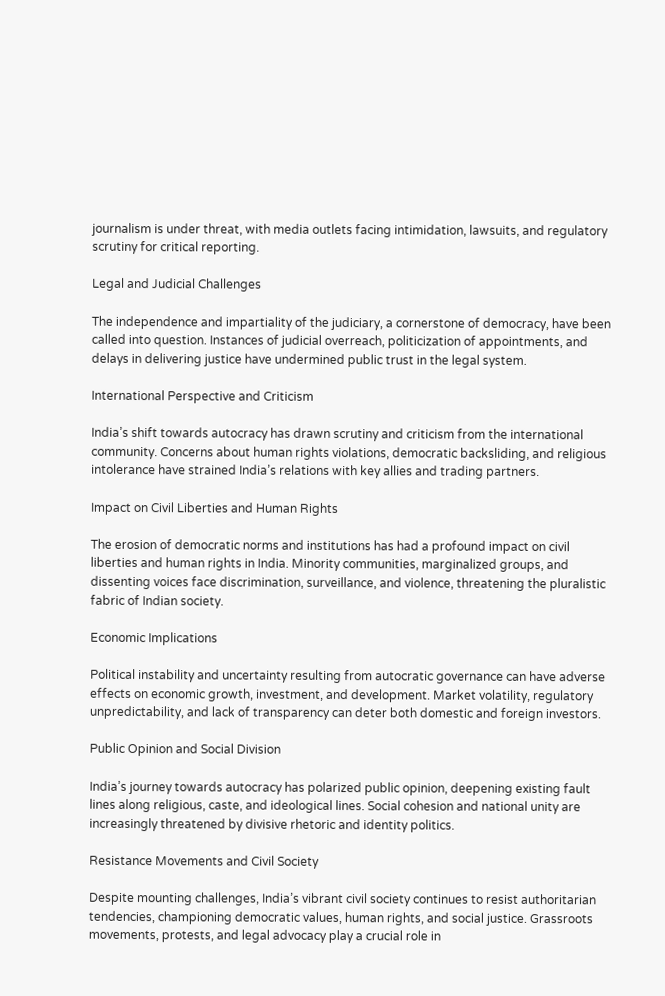journalism is under threat, with media outlets facing intimidation, lawsuits, and regulatory scrutiny for critical reporting.

Legal and Judicial Challenges

The independence and impartiality of the judiciary, a cornerstone of democracy, have been called into question. Instances of judicial overreach, politicization of appointments, and delays in delivering justice have undermined public trust in the legal system.

International Perspective and Criticism

India’s shift towards autocracy has drawn scrutiny and criticism from the international community. Concerns about human rights violations, democratic backsliding, and religious intolerance have strained India’s relations with key allies and trading partners.

Impact on Civil Liberties and Human Rights

The erosion of democratic norms and institutions has had a profound impact on civil liberties and human rights in India. Minority communities, marginalized groups, and dissenting voices face discrimination, surveillance, and violence, threatening the pluralistic fabric of Indian society.

Economic Implications

Political instability and uncertainty resulting from autocratic governance can have adverse effects on economic growth, investment, and development. Market volatility, regulatory unpredictability, and lack of transparency can deter both domestic and foreign investors.

Public Opinion and Social Division

India’s journey towards autocracy has polarized public opinion, deepening existing fault lines along religious, caste, and ideological lines. Social cohesion and national unity are increasingly threatened by divisive rhetoric and identity politics.

Resistance Movements and Civil Society

Despite mounting challenges, India’s vibrant civil society continues to resist authoritarian tendencies, championing democratic values, human rights, and social justice. Grassroots movements, protests, and legal advocacy play a crucial role in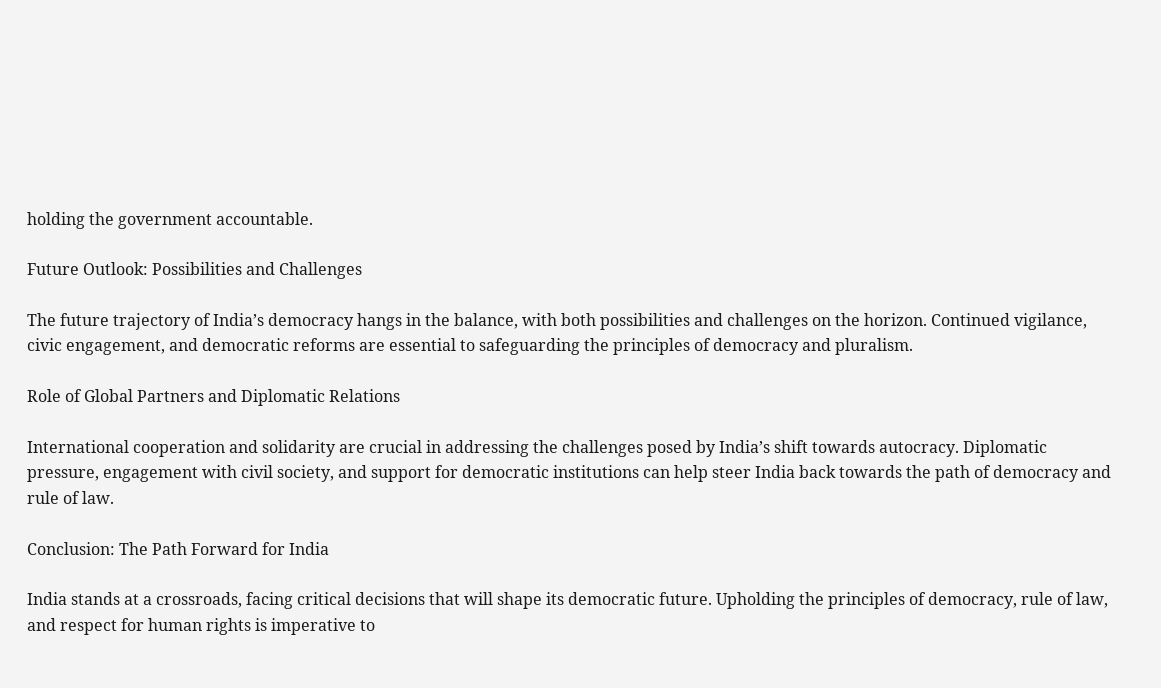holding the government accountable.

Future Outlook: Possibilities and Challenges

The future trajectory of India’s democracy hangs in the balance, with both possibilities and challenges on the horizon. Continued vigilance, civic engagement, and democratic reforms are essential to safeguarding the principles of democracy and pluralism.

Role of Global Partners and Diplomatic Relations

International cooperation and solidarity are crucial in addressing the challenges posed by India’s shift towards autocracy. Diplomatic pressure, engagement with civil society, and support for democratic institutions can help steer India back towards the path of democracy and rule of law.

Conclusion: The Path Forward for India

India stands at a crossroads, facing critical decisions that will shape its democratic future. Upholding the principles of democracy, rule of law, and respect for human rights is imperative to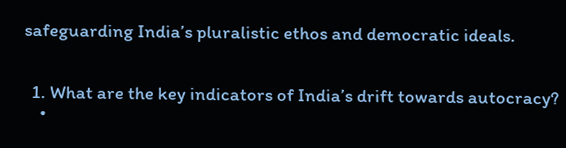safeguarding India’s pluralistic ethos and democratic ideals.


  1. What are the key indicators of India’s drift towards autocracy?
    •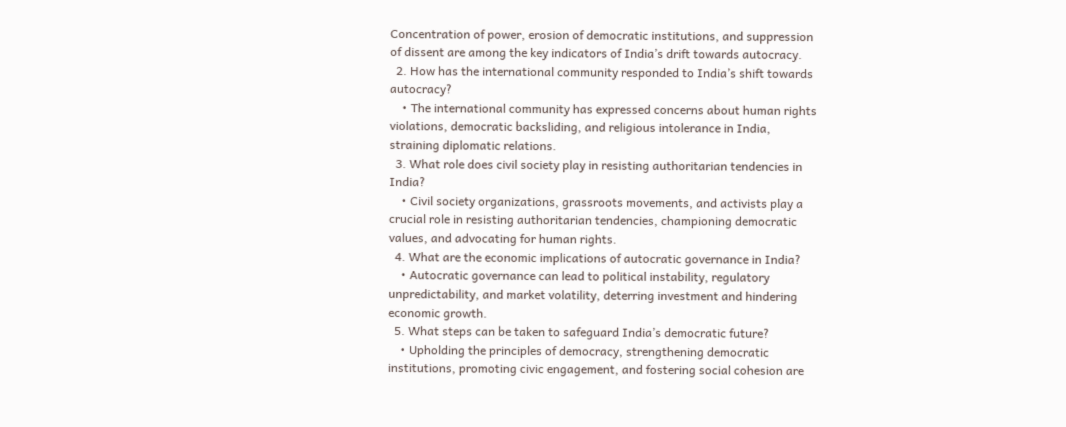Concentration of power, erosion of democratic institutions, and suppression of dissent are among the key indicators of India’s drift towards autocracy.
  2. How has the international community responded to India’s shift towards autocracy?
    • The international community has expressed concerns about human rights violations, democratic backsliding, and religious intolerance in India, straining diplomatic relations.
  3. What role does civil society play in resisting authoritarian tendencies in India?
    • Civil society organizations, grassroots movements, and activists play a crucial role in resisting authoritarian tendencies, championing democratic values, and advocating for human rights.
  4. What are the economic implications of autocratic governance in India?
    • Autocratic governance can lead to political instability, regulatory unpredictability, and market volatility, deterring investment and hindering economic growth.
  5. What steps can be taken to safeguard India’s democratic future?
    • Upholding the principles of democracy, strengthening democratic institutions, promoting civic engagement, and fostering social cohesion are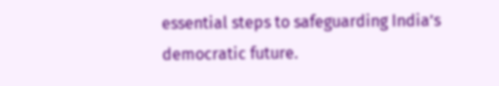essential steps to safeguarding India’s democratic future.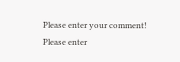Please enter your comment!
Please enter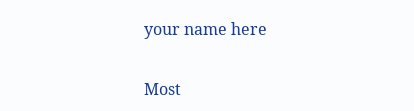your name here

Most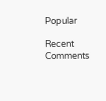Popular

Recent Comments